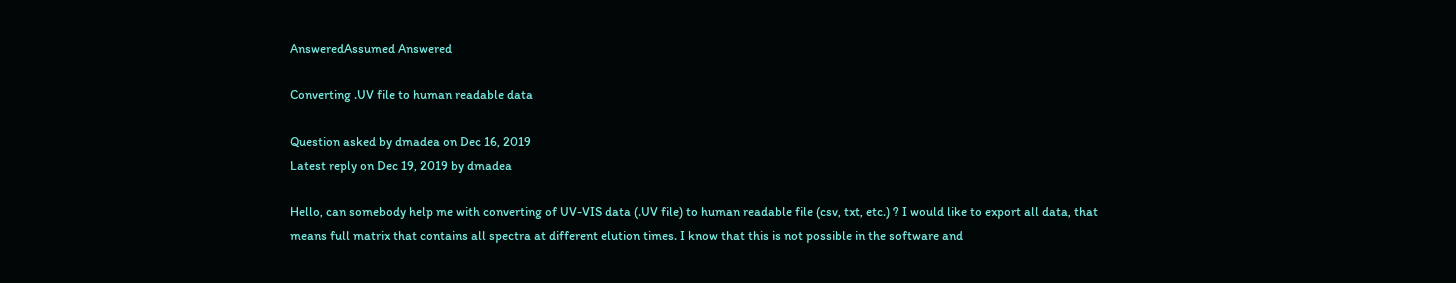AnsweredAssumed Answered

Converting .UV file to human readable data

Question asked by dmadea on Dec 16, 2019
Latest reply on Dec 19, 2019 by dmadea

Hello, can somebody help me with converting of UV-VIS data (.UV file) to human readable file (csv, txt, etc.) ? I would like to export all data, that means full matrix that contains all spectra at different elution times. I know that this is not possible in the software and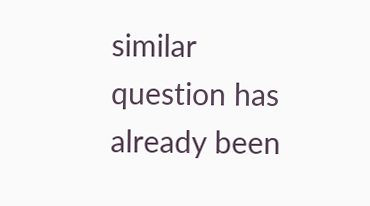similar question has already been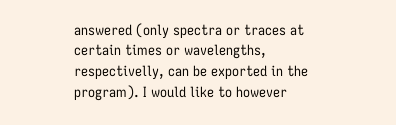answered (only spectra or traces at certain times or wavelengths, respectivelly, can be exported in the program). I would like to however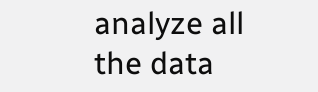analyze all the data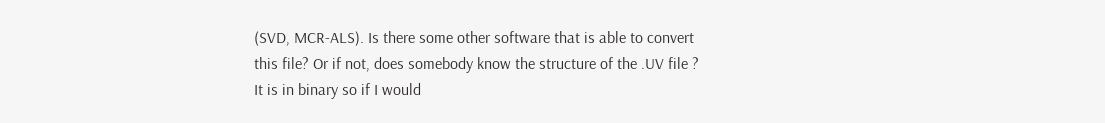(SVD, MCR-ALS). Is there some other software that is able to convert this file? Or if not, does somebody know the structure of the .UV file ? It is in binary so if I would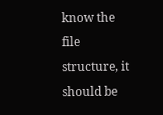know the file structure, it should be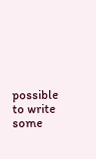possible to write some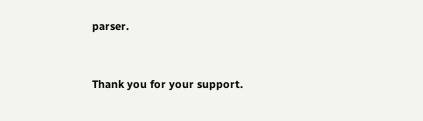parser.


Thank you for your support.